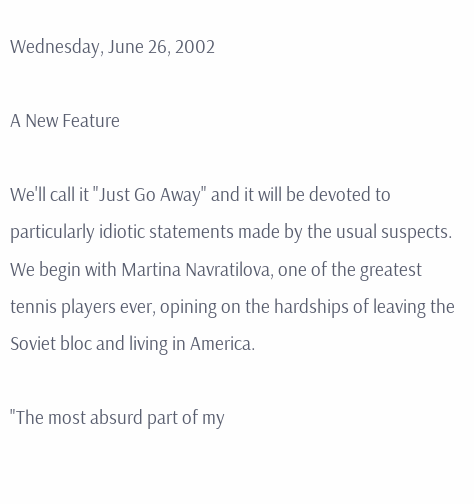Wednesday, June 26, 2002

A New Feature

We'll call it "Just Go Away" and it will be devoted to particularly idiotic statements made by the usual suspects. We begin with Martina Navratilova, one of the greatest tennis players ever, opining on the hardships of leaving the Soviet bloc and living in America.

"The most absurd part of my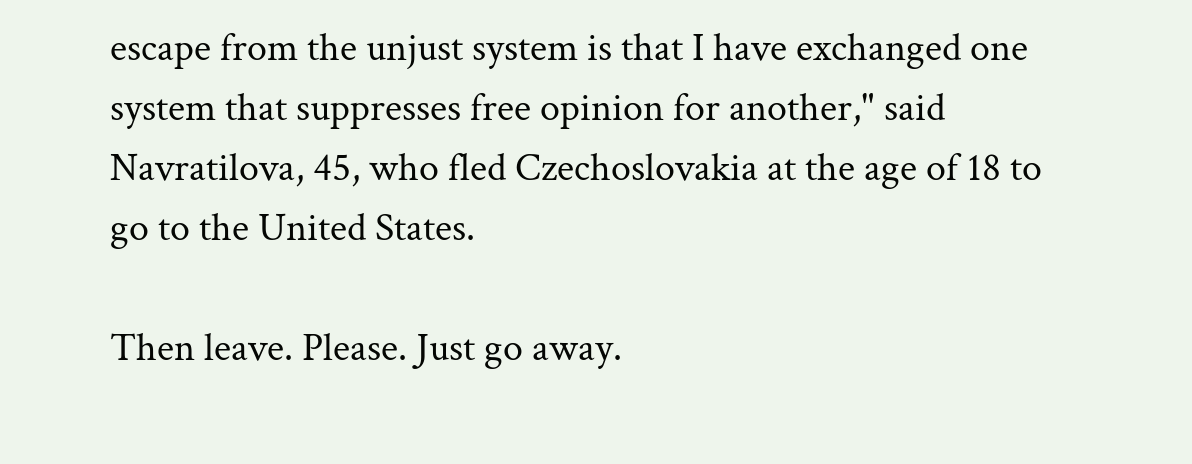escape from the unjust system is that I have exchanged one system that suppresses free opinion for another," said Navratilova, 45, who fled Czechoslovakia at the age of 18 to go to the United States.

Then leave. Please. Just go away.